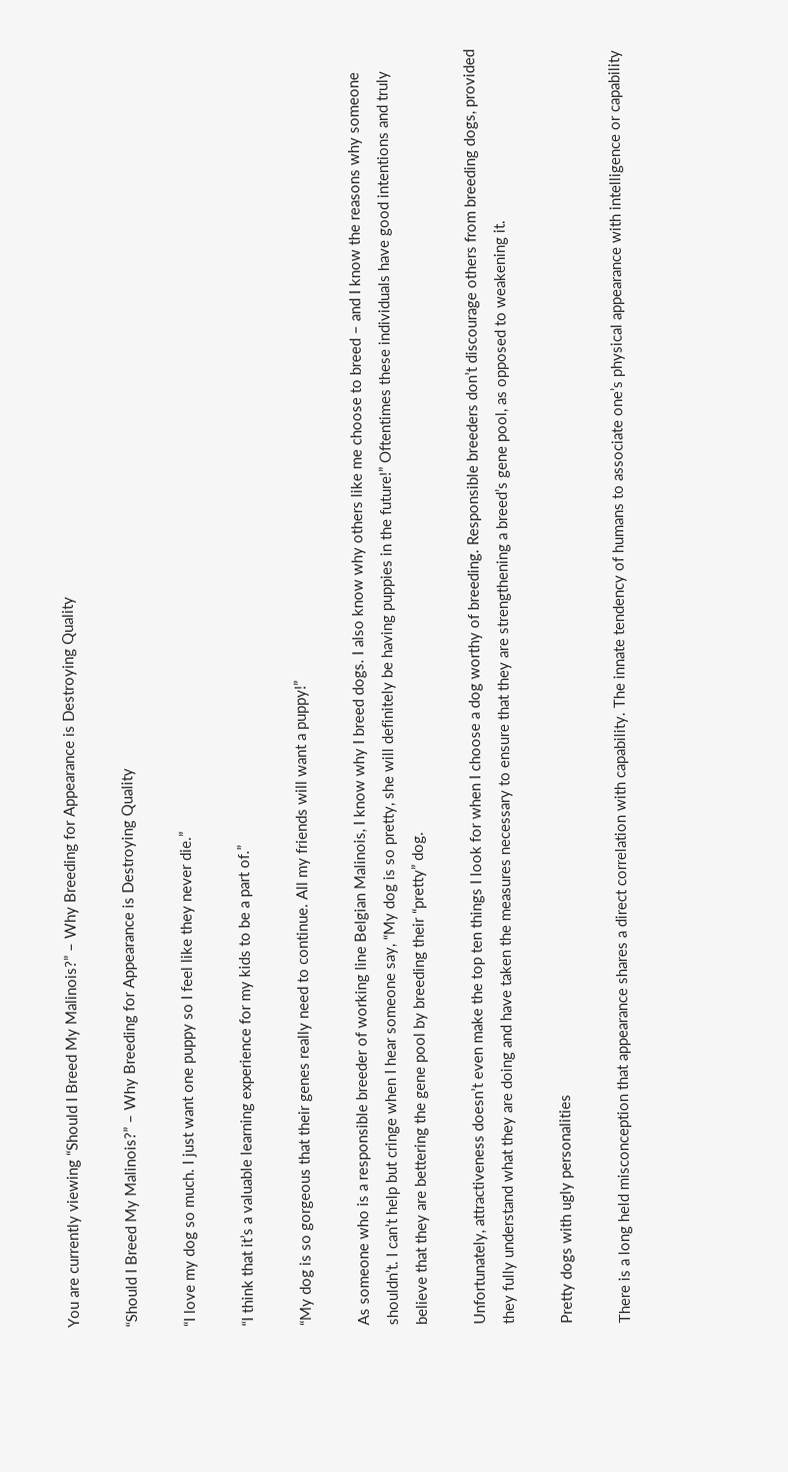You are currently viewing “Should I Breed My Malinois?” – Why Breeding for Appearance is Destroying Quality

“Should I Breed My Malinois?” – Why Breeding for Appearance is Destroying Quality

“I love my dog so much. I just want one puppy so I feel like they never die.”

“I think that it’s a valuable learning experience for my kids to be a part of.”

“My dog is so gorgeous that their genes really need to continue. All my friends will want a puppy!”

As someone who is a responsible breeder of working line Belgian Malinois, I know why I breed dogs. I also know why others like me choose to breed – and I know the reasons why someone shouldn’t. I can’t help but cringe when I hear someone say, “My dog is so pretty, she will definitely be having puppies in the future!” Oftentimes these individuals have good intentions and truly believe that they are bettering the gene pool by breeding their “pretty” dog.

Unfortunately, attractiveness doesn’t even make the top ten things I look for when I choose a dog worthy of breeding. Responsible breeders don’t discourage others from breeding dogs, provided they fully understand what they are doing and have taken the measures necessary to ensure that they are strengthening a breed’s gene pool, as opposed to weakening it.

Pretty dogs with ugly personalities

There is a long held misconception that appearance shares a direct correlation with capability. The innate tendency of humans to associate one’s physical appearance with intelligence or capability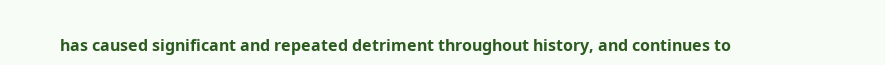has caused significant and repeated detriment throughout history, and continues to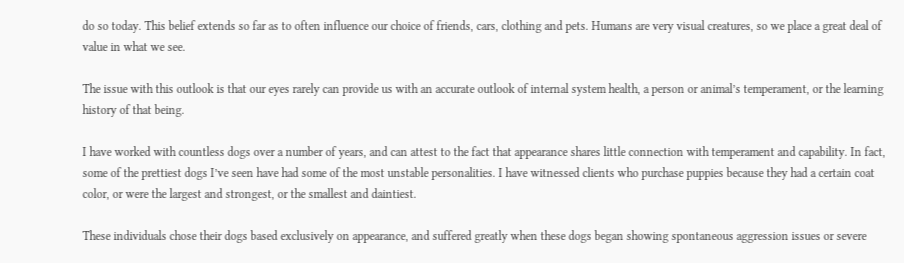do so today. This belief extends so far as to often influence our choice of friends, cars, clothing and pets. Humans are very visual creatures, so we place a great deal of value in what we see.

The issue with this outlook is that our eyes rarely can provide us with an accurate outlook of internal system health, a person or animal’s temperament, or the learning history of that being.

I have worked with countless dogs over a number of years, and can attest to the fact that appearance shares little connection with temperament and capability. In fact, some of the prettiest dogs I’ve seen have had some of the most unstable personalities. I have witnessed clients who purchase puppies because they had a certain coat color, or were the largest and strongest, or the smallest and daintiest.

These individuals chose their dogs based exclusively on appearance, and suffered greatly when these dogs began showing spontaneous aggression issues or severe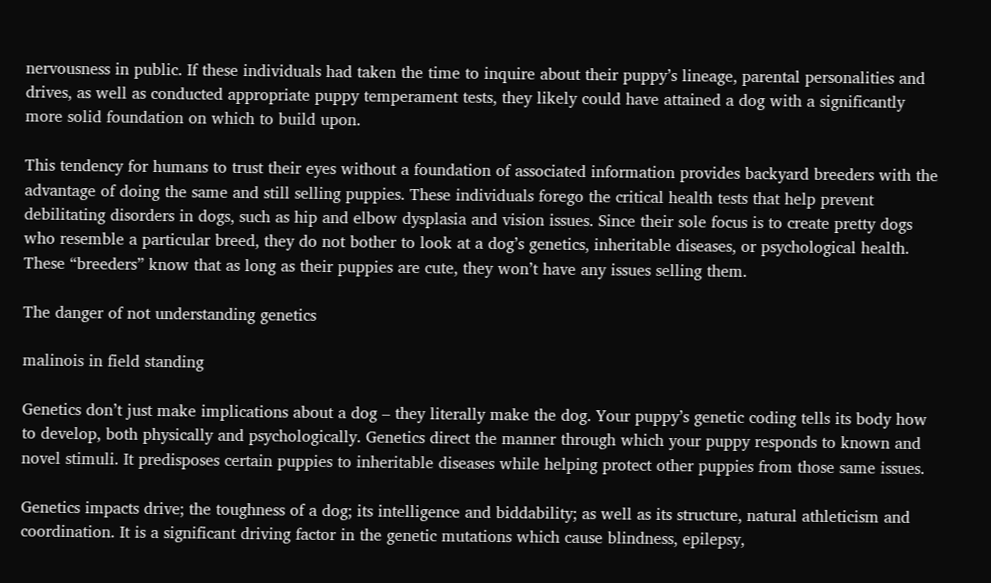nervousness in public. If these individuals had taken the time to inquire about their puppy’s lineage, parental personalities and drives, as well as conducted appropriate puppy temperament tests, they likely could have attained a dog with a significantly more solid foundation on which to build upon.

This tendency for humans to trust their eyes without a foundation of associated information provides backyard breeders with the advantage of doing the same and still selling puppies. These individuals forego the critical health tests that help prevent debilitating disorders in dogs, such as hip and elbow dysplasia and vision issues. Since their sole focus is to create pretty dogs who resemble a particular breed, they do not bother to look at a dog’s genetics, inheritable diseases, or psychological health. These “breeders” know that as long as their puppies are cute, they won’t have any issues selling them.

The danger of not understanding genetics

malinois in field standing

Genetics don’t just make implications about a dog – they literally make the dog. Your puppy’s genetic coding tells its body how to develop, both physically and psychologically. Genetics direct the manner through which your puppy responds to known and novel stimuli. It predisposes certain puppies to inheritable diseases while helping protect other puppies from those same issues.

Genetics impacts drive; the toughness of a dog; its intelligence and biddability; as well as its structure, natural athleticism and coordination. It is a significant driving factor in the genetic mutations which cause blindness, epilepsy,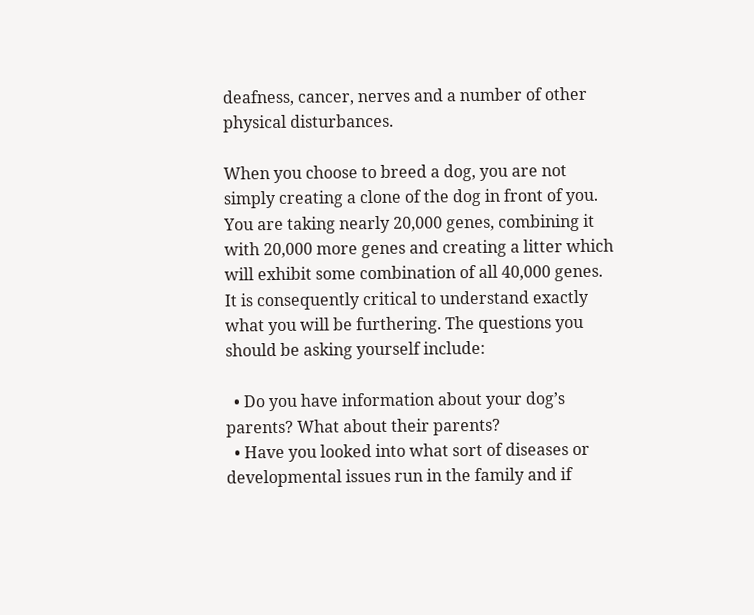deafness, cancer, nerves and a number of other physical disturbances.

When you choose to breed a dog, you are not simply creating a clone of the dog in front of you. You are taking nearly 20,000 genes, combining it with 20,000 more genes and creating a litter which will exhibit some combination of all 40,000 genes. It is consequently critical to understand exactly what you will be furthering. The questions you should be asking yourself include:

  • Do you have information about your dog’s parents? What about their parents?
  • Have you looked into what sort of diseases or developmental issues run in the family and if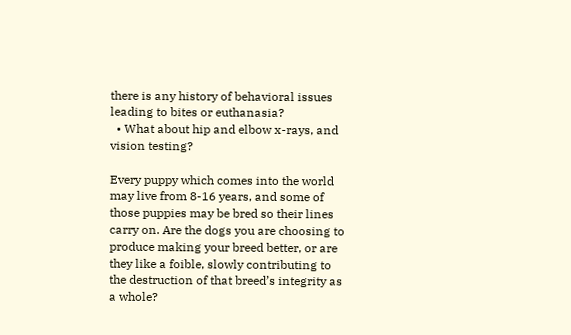there is any history of behavioral issues leading to bites or euthanasia?
  • What about hip and elbow x-rays, and vision testing?

Every puppy which comes into the world may live from 8-16 years, and some of those puppies may be bred so their lines carry on. Are the dogs you are choosing to produce making your breed better, or are they like a foible, slowly contributing to the destruction of that breed’s integrity as a whole?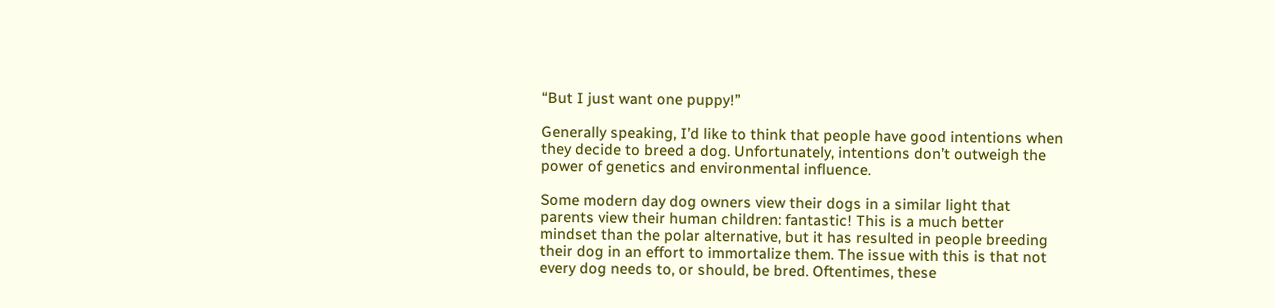“But I just want one puppy!”

Generally speaking, I’d like to think that people have good intentions when they decide to breed a dog. Unfortunately, intentions don’t outweigh the power of genetics and environmental influence.

Some modern day dog owners view their dogs in a similar light that parents view their human children: fantastic! This is a much better mindset than the polar alternative, but it has resulted in people breeding their dog in an effort to immortalize them. The issue with this is that not every dog needs to, or should, be bred. Oftentimes, these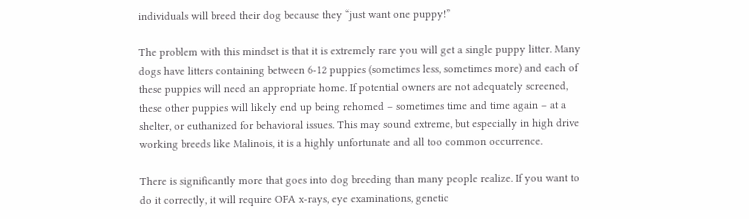individuals will breed their dog because they “just want one puppy!”

The problem with this mindset is that it is extremely rare you will get a single puppy litter. Many dogs have litters containing between 6-12 puppies (sometimes less, sometimes more) and each of these puppies will need an appropriate home. If potential owners are not adequately screened, these other puppies will likely end up being rehomed – sometimes time and time again – at a shelter, or euthanized for behavioral issues. This may sound extreme, but especially in high drive working breeds like Malinois, it is a highly unfortunate and all too common occurrence.

There is significantly more that goes into dog breeding than many people realize. If you want to do it correctly, it will require OFA x-rays, eye examinations, genetic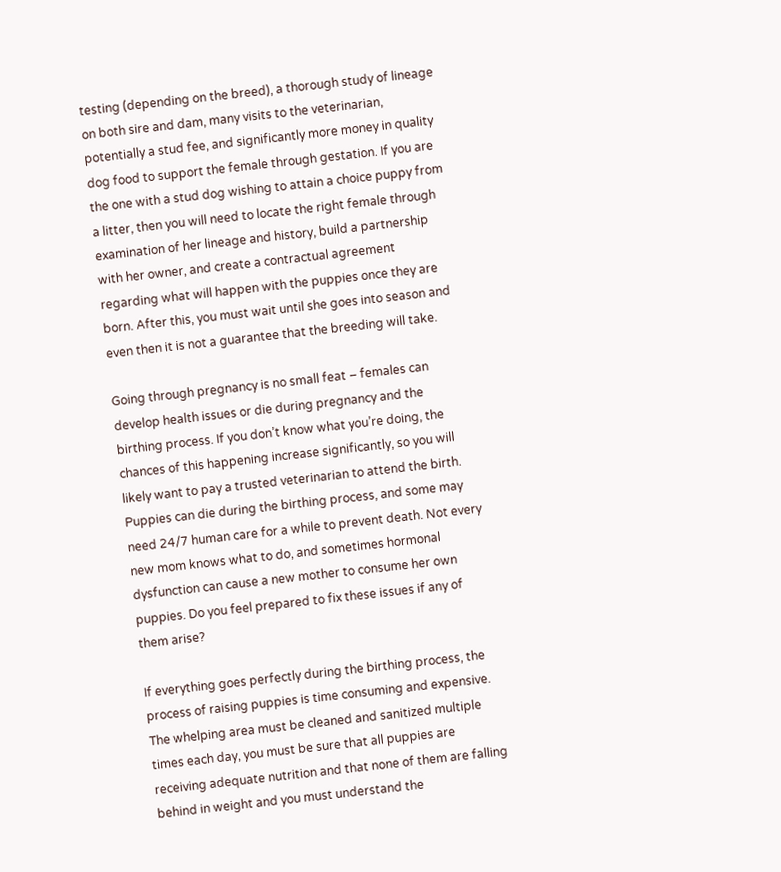testing (depending on the breed), a thorough study of lineage on both sire and dam, many visits to the veterinarian, potentially a stud fee, and significantly more money in quality dog food to support the female through gestation. If you are the one with a stud dog wishing to attain a choice puppy from a litter, then you will need to locate the right female through examination of her lineage and history, build a partnership with her owner, and create a contractual agreement regarding what will happen with the puppies once they are born. After this, you must wait until she goes into season and even then it is not a guarantee that the breeding will take.

Going through pregnancy is no small feat – females can develop health issues or die during pregnancy and the birthing process. If you don’t know what you’re doing, the chances of this happening increase significantly, so you will likely want to pay a trusted veterinarian to attend the birth. Puppies can die during the birthing process, and some may need 24/7 human care for a while to prevent death. Not every new mom knows what to do, and sometimes hormonal dysfunction can cause a new mother to consume her own puppies. Do you feel prepared to fix these issues if any of them arise?

If everything goes perfectly during the birthing process, the process of raising puppies is time consuming and expensive. The whelping area must be cleaned and sanitized multiple times each day, you must be sure that all puppies are receiving adequate nutrition and that none of them are falling behind in weight and you must understand the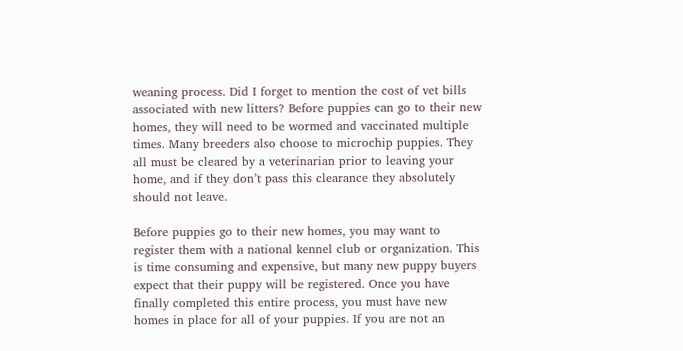weaning process. Did I forget to mention the cost of vet bills associated with new litters? Before puppies can go to their new homes, they will need to be wormed and vaccinated multiple times. Many breeders also choose to microchip puppies. They all must be cleared by a veterinarian prior to leaving your home, and if they don’t pass this clearance they absolutely should not leave.

Before puppies go to their new homes, you may want to register them with a national kennel club or organization. This is time consuming and expensive, but many new puppy buyers expect that their puppy will be registered. Once you have finally completed this entire process, you must have new homes in place for all of your puppies. If you are not an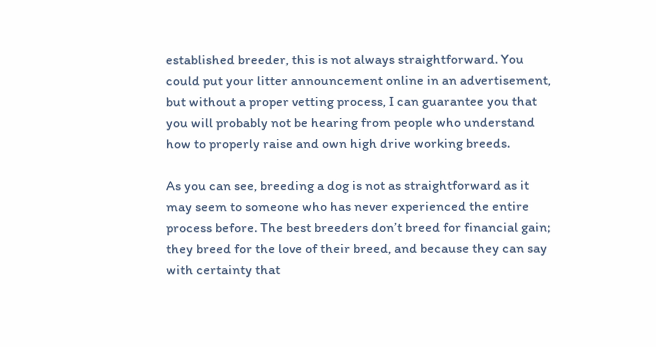established breeder, this is not always straightforward. You could put your litter announcement online in an advertisement, but without a proper vetting process, I can guarantee you that you will probably not be hearing from people who understand how to properly raise and own high drive working breeds.

As you can see, breeding a dog is not as straightforward as it may seem to someone who has never experienced the entire process before. The best breeders don’t breed for financial gain; they breed for the love of their breed, and because they can say with certainty that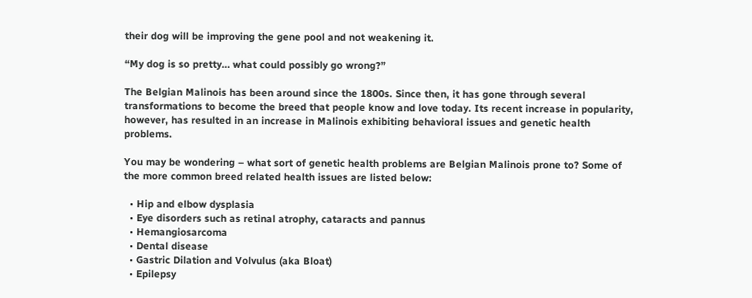their dog will be improving the gene pool and not weakening it.

“My dog is so pretty… what could possibly go wrong?”

The Belgian Malinois has been around since the 1800s. Since then, it has gone through several transformations to become the breed that people know and love today. Its recent increase in popularity, however, has resulted in an increase in Malinois exhibiting behavioral issues and genetic health problems.

You may be wondering – what sort of genetic health problems are Belgian Malinois prone to? Some of the more common breed related health issues are listed below:

  • Hip and elbow dysplasia
  • Eye disorders such as retinal atrophy, cataracts and pannus
  • Hemangiosarcoma
  • Dental disease
  • Gastric Dilation and Volvulus (aka Bloat)
  • Epilepsy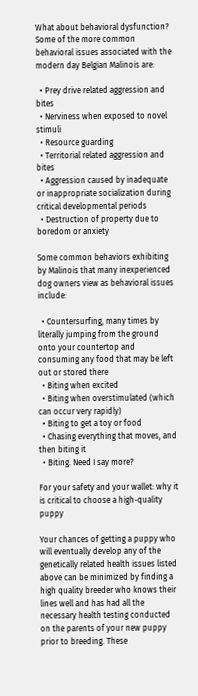What about behavioral dysfunction? Some of the more common behavioral issues associated with the modern day Belgian Malinois are:

  • Prey drive related aggression and bites
  • Nerviness when exposed to novel stimuli
  • Resource guarding
  • Territorial related aggression and bites
  • Aggression caused by inadequate or inappropriate socialization during critical developmental periods
  • Destruction of property due to boredom or anxiety

Some common behaviors exhibiting by Malinois that many inexperienced dog owners view as behavioral issues include:

  • Countersurfing, many times by literally jumping from the ground onto your countertop and consuming any food that may be left out or stored there
  • Biting when excited
  • Biting when overstimulated (which can occur very rapidly)
  • Biting to get a toy or food
  • Chasing everything that moves, and then biting it
  • Biting. Need I say more?

For your safety and your wallet: why it is critical to choose a high-quality puppy

Your chances of getting a puppy who will eventually develop any of the genetically related health issues listed above can be minimized by finding a high quality breeder who knows their lines well and has had all the necessary health testing conducted on the parents of your new puppy prior to breeding. These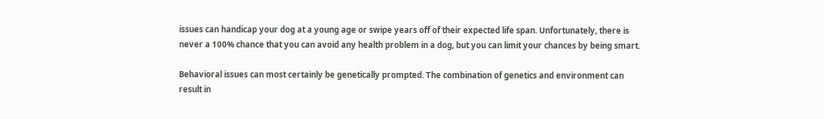issues can handicap your dog at a young age or swipe years off of their expected life span. Unfortunately, there is never a 100% chance that you can avoid any health problem in a dog, but you can limit your chances by being smart.

Behavioral issues can most certainly be genetically prompted. The combination of genetics and environment can result in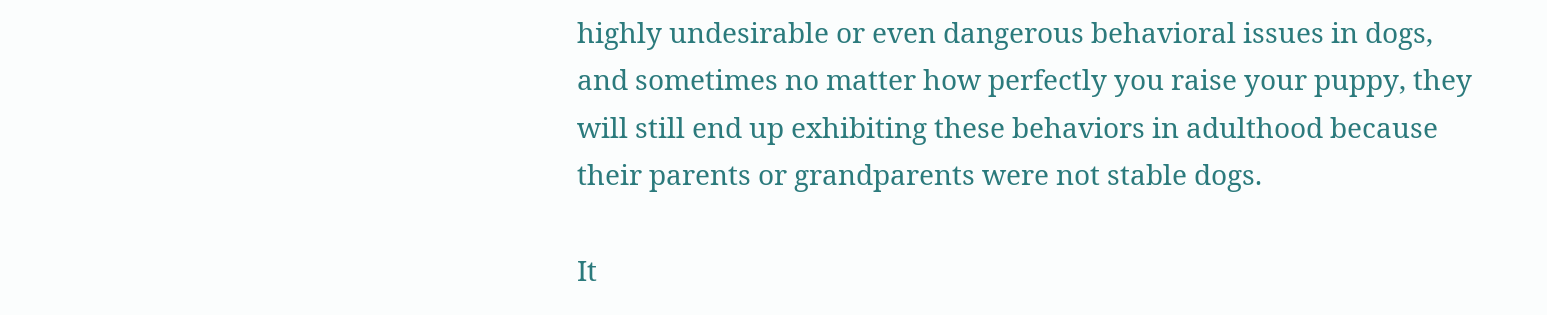highly undesirable or even dangerous behavioral issues in dogs, and sometimes no matter how perfectly you raise your puppy, they will still end up exhibiting these behaviors in adulthood because their parents or grandparents were not stable dogs.

It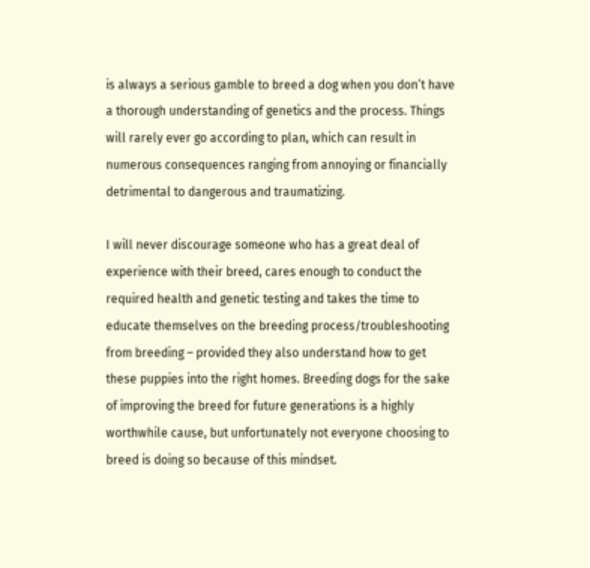is always a serious gamble to breed a dog when you don’t have a thorough understanding of genetics and the process. Things will rarely ever go according to plan, which can result in numerous consequences ranging from annoying or financially detrimental to dangerous and traumatizing.

I will never discourage someone who has a great deal of experience with their breed, cares enough to conduct the required health and genetic testing and takes the time to educate themselves on the breeding process/troubleshooting from breeding – provided they also understand how to get these puppies into the right homes. Breeding dogs for the sake of improving the breed for future generations is a highly worthwhile cause, but unfortunately not everyone choosing to breed is doing so because of this mindset.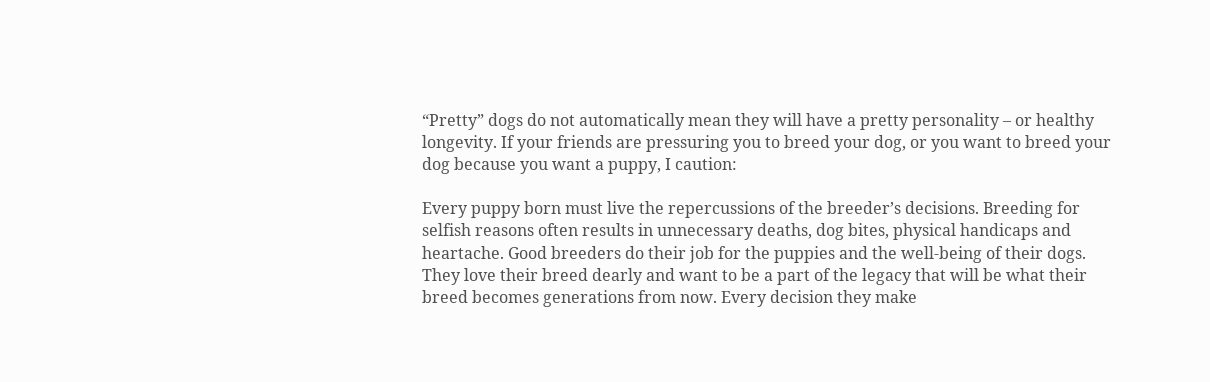“Pretty” dogs do not automatically mean they will have a pretty personality – or healthy longevity. If your friends are pressuring you to breed your dog, or you want to breed your dog because you want a puppy, I caution:

Every puppy born must live the repercussions of the breeder’s decisions. Breeding for selfish reasons often results in unnecessary deaths, dog bites, physical handicaps and heartache. Good breeders do their job for the puppies and the well-being of their dogs. They love their breed dearly and want to be a part of the legacy that will be what their breed becomes generations from now. Every decision they make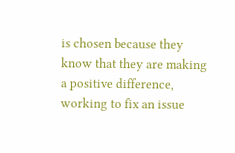is chosen because they know that they are making a positive difference, working to fix an issue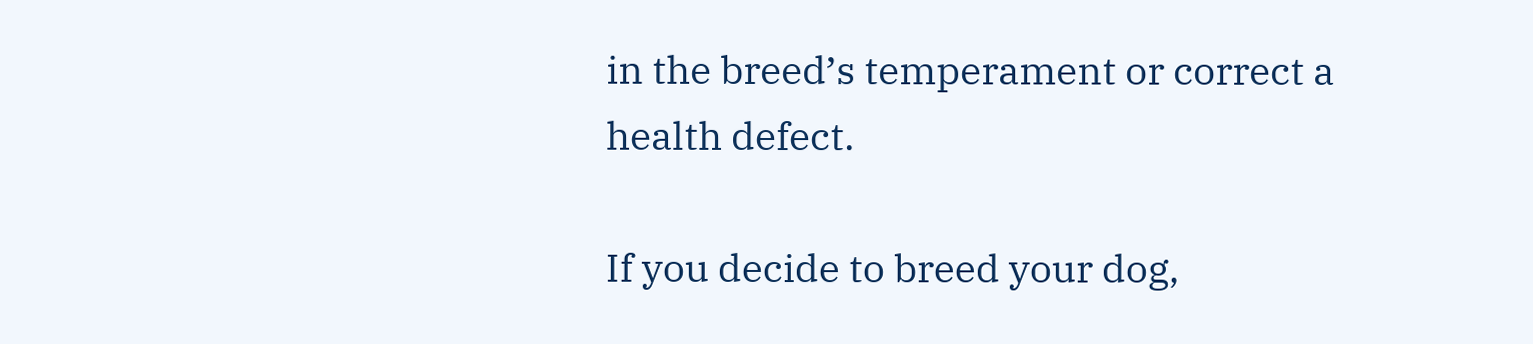in the breed’s temperament or correct a health defect.

If you decide to breed your dog,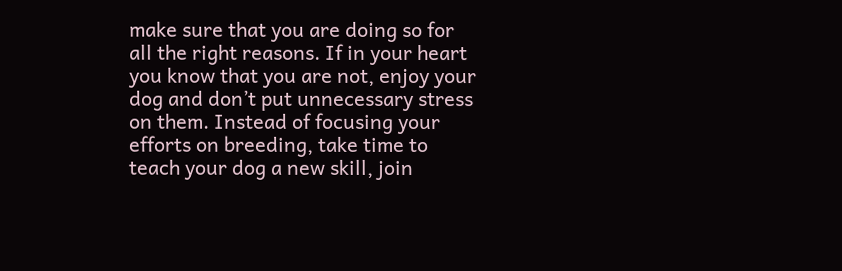make sure that you are doing so for all the right reasons. If in your heart you know that you are not, enjoy your dog and don’t put unnecessary stress on them. Instead of focusing your efforts on breeding, take time to teach your dog a new skill, join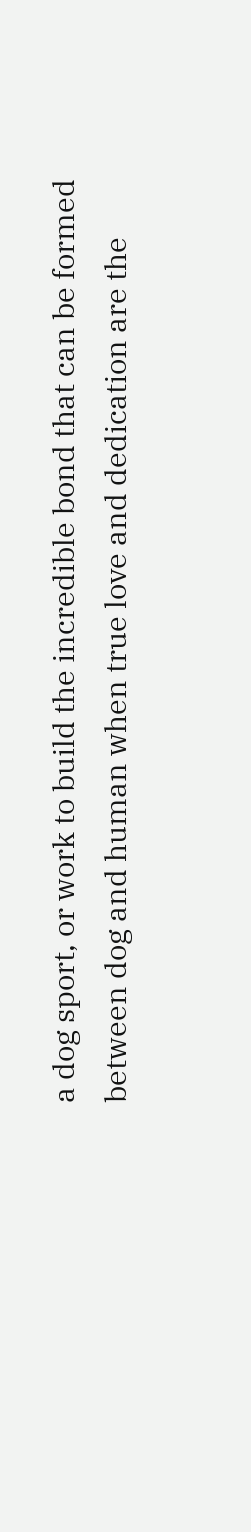a dog sport, or work to build the incredible bond that can be formed between dog and human when true love and dedication are the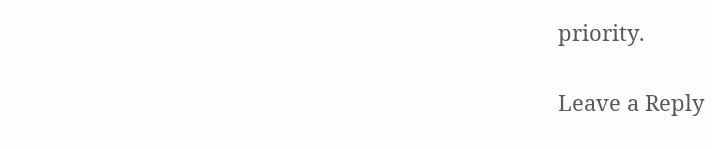priority.

Leave a Reply